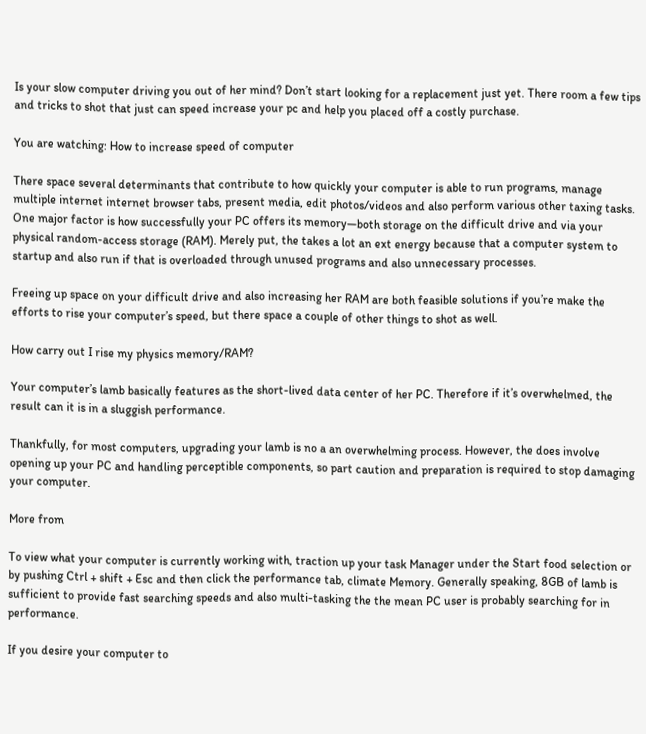Is your slow computer driving you out of her mind? Don’t start looking for a replacement just yet. There room a few tips and tricks to shot that just can speed increase your pc and help you placed off a costly purchase.

You are watching: How to increase speed of computer

There space several determinants that contribute to how quickly your computer is able to run programs, manage multiple internet internet browser tabs, present media, edit photos/videos and also perform various other taxing tasks. One major factor is how successfully your PC offers its memory—both storage on the difficult drive and via your physical random-access storage (RAM). Merely put, the takes a lot an ext energy because that a computer system to startup and also run if that is overloaded through unused programs and also unnecessary processes.

Freeing up space on your difficult drive and also increasing her RAM are both feasible solutions if you’re make the efforts to rise your computer’s speed, but there space a couple of other things to shot as well.

How carry out I rise my physics memory/RAM?

Your computer’s lamb basically features as the short-lived data center of her PC. Therefore if it’s overwhelmed, the result can it is in a sluggish performance.

Thankfully, for most computers, upgrading your lamb is no a an overwhelming process. However, the does involve opening up your PC and handling perceptible components, so part caution and preparation is required to stop damaging your computer.

More from

To view what your computer is currently working with, traction up your task Manager under the Start food selection or by pushing Ctrl + shift + Esc and then click the performance tab, climate Memory. Generally speaking, 8GB of lamb is sufficient to provide fast searching speeds and also multi-tasking the the mean PC user is probably searching for in performance.

If you desire your computer to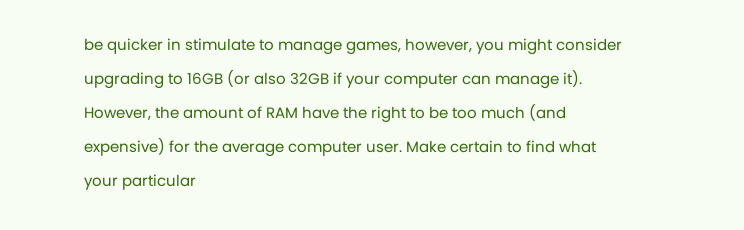be quicker in stimulate to manage games, however, you might consider upgrading to 16GB (or also 32GB if your computer can manage it). However, the amount of RAM have the right to be too much (and expensive) for the average computer user. Make certain to find what your particular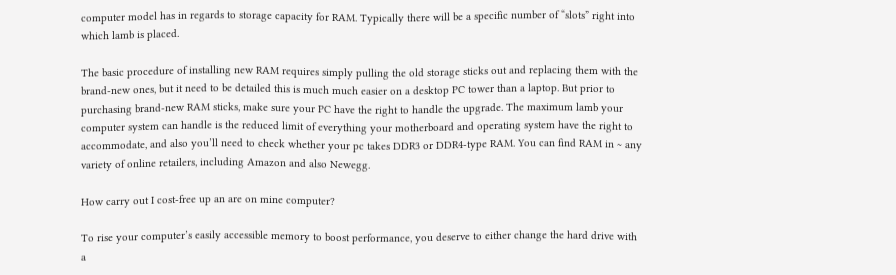computer model has in regards to storage capacity for RAM. Typically there will be a specific number of “slots” right into which lamb is placed.

The basic procedure of installing new RAM requires simply pulling the old storage sticks out and replacing them with the brand-new ones, but it need to be detailed this is much much easier on a desktop PC tower than a laptop. But prior to purchasing brand-new RAM sticks, make sure your PC have the right to handle the upgrade. The maximum lamb your computer system can handle is the reduced limit of everything your motherboard and operating system have the right to accommodate, and also you’ll need to check whether your pc takes DDR3 or DDR4-type RAM. You can find RAM in ~ any variety of online retailers, including Amazon and also Newegg.

How carry out I cost-free up an are on mine computer?

To rise your computer’s easily accessible memory to boost performance, you deserve to either change the hard drive with a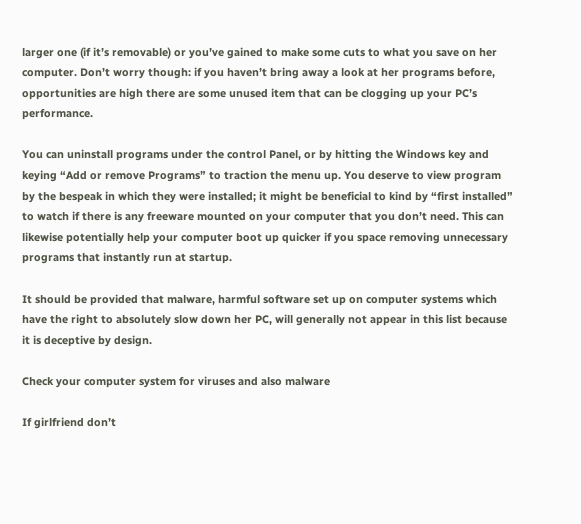larger one (if it’s removable) or you’ve gained to make some cuts to what you save on her computer. Don’t worry though: if you haven’t bring away a look at her programs before, opportunities are high there are some unused item that can be clogging up your PC’s performance.

You can uninstall programs under the control Panel, or by hitting the Windows key and keying “Add or remove Programs” to traction the menu up. You deserve to view program by the bespeak in which they were installed; it might be beneficial to kind by “first installed” to watch if there is any freeware mounted on your computer that you don’t need. This can likewise potentially help your computer boot up quicker if you space removing unnecessary programs that instantly run at startup.

It should be provided that malware, harmful software set up on computer systems which have the right to absolutely slow down her PC, will generally not appear in this list because it is deceptive by design.

Check your computer system for viruses and also malware

If girlfriend don’t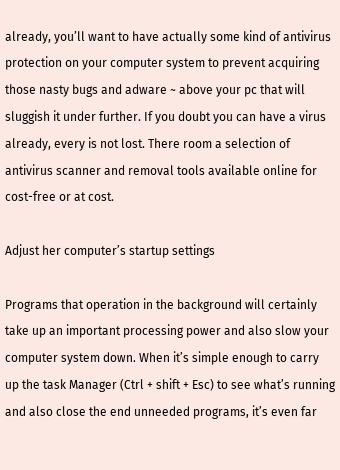already, you’ll want to have actually some kind of antivirus protection on your computer system to prevent acquiring those nasty bugs and adware ~ above your pc that will sluggish it under further. If you doubt you can have a virus already, every is not lost. There room a selection of antivirus scanner and removal tools available online for cost-free or at cost.

Adjust her computer’s startup settings

Programs that operation in the background will certainly take up an important processing power and also slow your computer system down. When it’s simple enough to carry up the task Manager (Ctrl + shift + Esc) to see what’s running and also close the end unneeded programs, it’s even far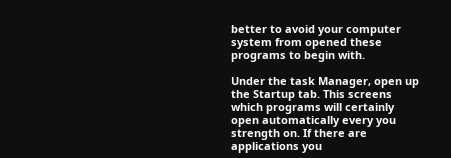better to avoid your computer system from opened these programs to begin with.

Under the task Manager, open up the Startup tab. This screens which programs will certainly open automatically every you strength on. If there are applications you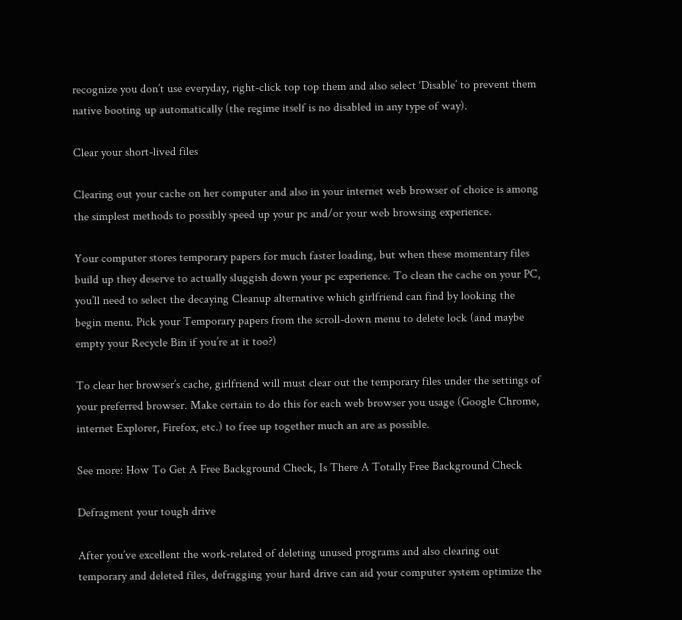recognize you don’t use everyday, right-click top top them and also select ‘Disable’ to prevent them native booting up automatically (the regime itself is no disabled in any type of way).

Clear your short-lived files

Clearing out your cache on her computer and also in your internet web browser of choice is among the simplest methods to possibly speed up your pc and/or your web browsing experience.

Your computer stores temporary papers for much faster loading, but when these momentary files build up they deserve to actually sluggish down your pc experience. To clean the cache on your PC, you’ll need to select the decaying Cleanup alternative which girlfriend can find by looking the begin menu. Pick your Temporary papers from the scroll-down menu to delete lock (and maybe empty your Recycle Bin if you’re at it too?)

To clear her browser’s cache, girlfriend will must clear out the temporary files under the settings of your preferred browser. Make certain to do this for each web browser you usage (Google Chrome, internet Explorer, Firefox, etc.) to free up together much an are as possible.

See more: How To Get A Free Background Check, Is There A Totally Free Background Check

Defragment your tough drive

After you’ve excellent the work-related of deleting unused programs and also clearing out temporary and deleted files, defragging your hard drive can aid your computer system optimize the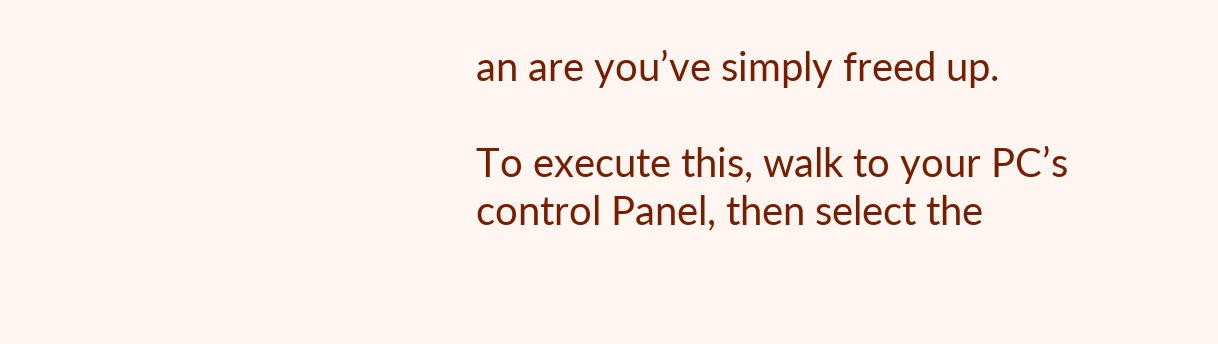an are you’ve simply freed up.

To execute this, walk to your PC’s control Panel, then select the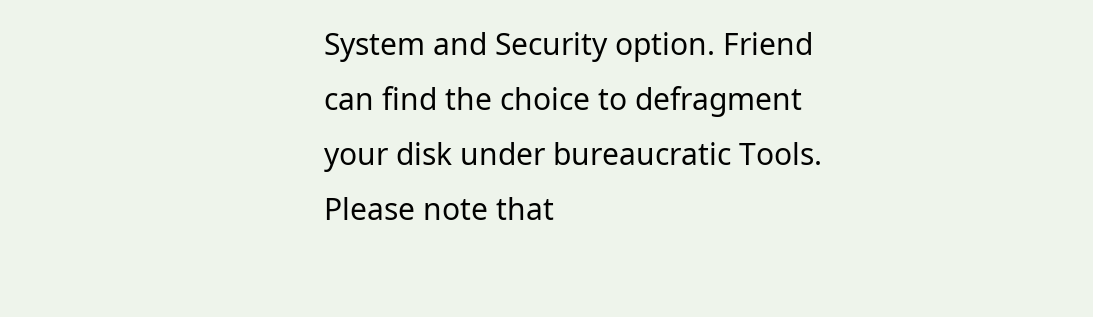System and Security option. Friend can find the choice to defragment your disk under bureaucratic Tools. Please note that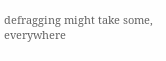defragging might take some, everywhere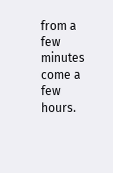from a few minutes come a few hours.